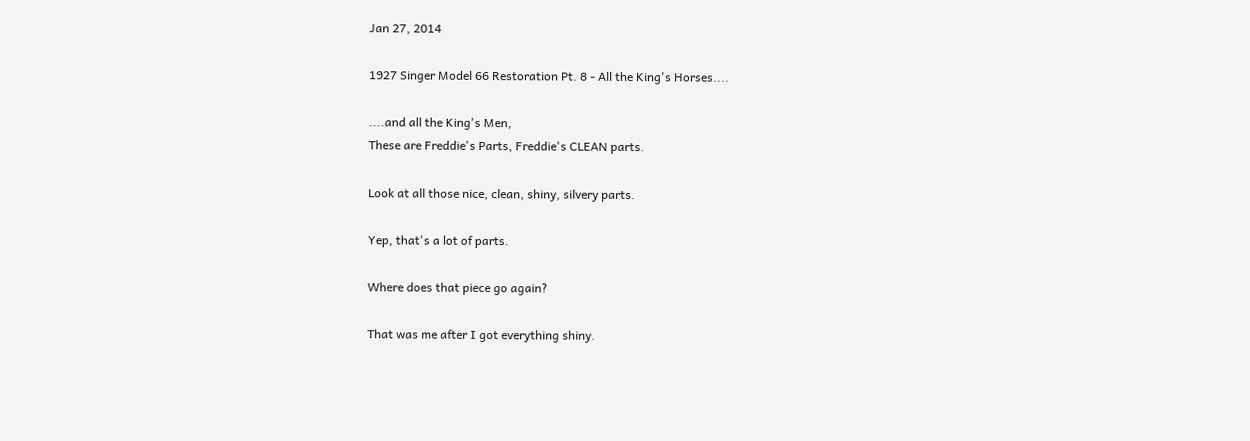Jan 27, 2014

1927 Singer Model 66 Restoration Pt. 8 - All the King's Horses....

....and all the King's Men,
These are Freddie's Parts, Freddie's CLEAN parts.

Look at all those nice, clean, shiny, silvery parts.

Yep, that's a lot of parts.

Where does that piece go again?

That was me after I got everything shiny.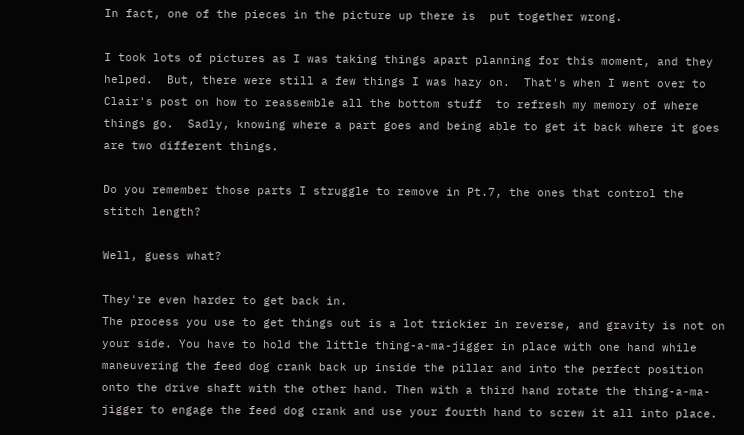In fact, one of the pieces in the picture up there is  put together wrong.

I took lots of pictures as I was taking things apart planning for this moment, and they helped.  But, there were still a few things I was hazy on.  That's when I went over to Clair's post on how to reassemble all the bottom stuff  to refresh my memory of where things go.  Sadly, knowing where a part goes and being able to get it back where it goes are two different things.

Do you remember those parts I struggle to remove in Pt.7, the ones that control the stitch length?

Well, guess what?

They're even harder to get back in.
The process you use to get things out is a lot trickier in reverse, and gravity is not on your side. You have to hold the little thing-a-ma-jigger in place with one hand while maneuvering the feed dog crank back up inside the pillar and into the perfect position onto the drive shaft with the other hand. Then with a third hand rotate the thing-a-ma-jigger to engage the feed dog crank and use your fourth hand to screw it all into place.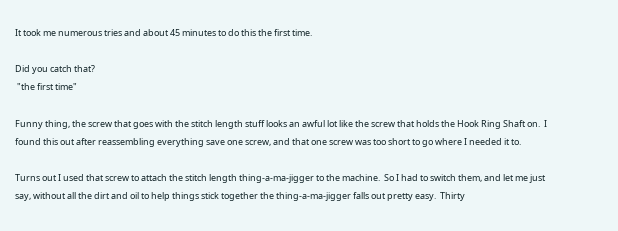It took me numerous tries and about 45 minutes to do this the first time.

Did you catch that?
 "the first time"

Funny thing, the screw that goes with the stitch length stuff looks an awful lot like the screw that holds the Hook Ring Shaft on.  I found this out after reassembling everything save one screw, and that one screw was too short to go where I needed it to.

Turns out I used that screw to attach the stitch length thing-a-ma-jigger to the machine.  So I had to switch them, and let me just say, without all the dirt and oil to help things stick together the thing-a-ma-jigger falls out pretty easy.  Thirty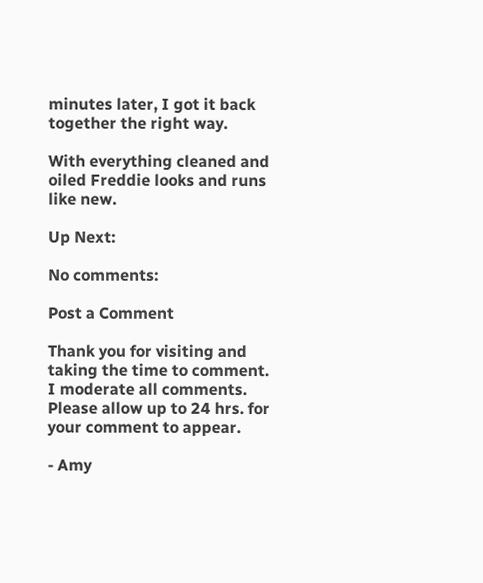minutes later, I got it back together the right way.

With everything cleaned and oiled Freddie looks and runs like new.

Up Next:

No comments:

Post a Comment

Thank you for visiting and taking the time to comment. I moderate all comments. Please allow up to 24 hrs. for your comment to appear.

- Amy